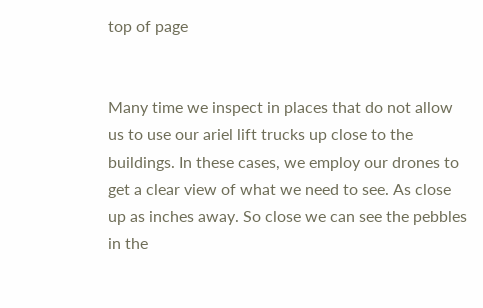top of page


Many time we inspect in places that do not allow us to use our ariel lift trucks up close to the buildings. In these cases, we employ our drones to get a clear view of what we need to see. As close up as inches away. So close we can see the pebbles in the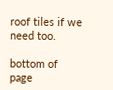roof tiles if we need too.

bottom of page